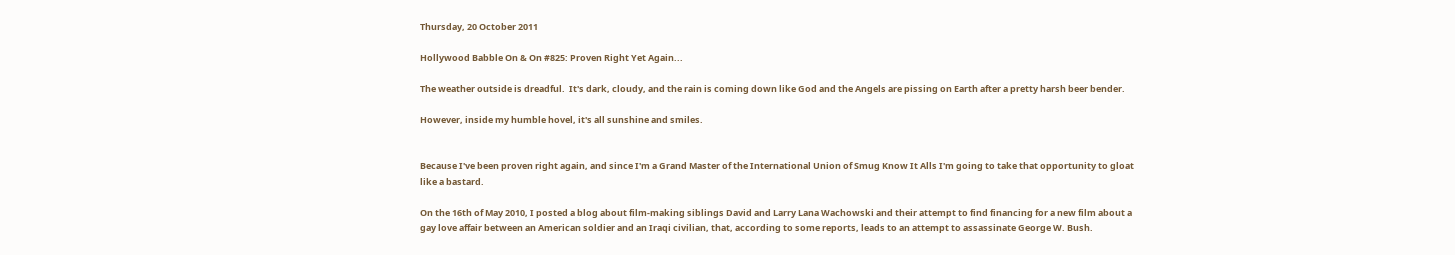Thursday, 20 October 2011

Hollywood Babble On & On #825: Proven Right Yet Again...

The weather outside is dreadful.  It's dark, cloudy, and the rain is coming down like God and the Angels are pissing on Earth after a pretty harsh beer bender.

However, inside my humble hovel, it's all sunshine and smiles.


Because I've been proven right again, and since I'm a Grand Master of the International Union of Smug Know It Alls I'm going to take that opportunity to gloat like a bastard.

On the 16th of May 2010, I posted a blog about film-making siblings David and Larry Lana Wachowski and their attempt to find financing for a new film about a gay love affair between an American soldier and an Iraqi civilian, that, according to some reports, leads to an attempt to assassinate George W. Bush.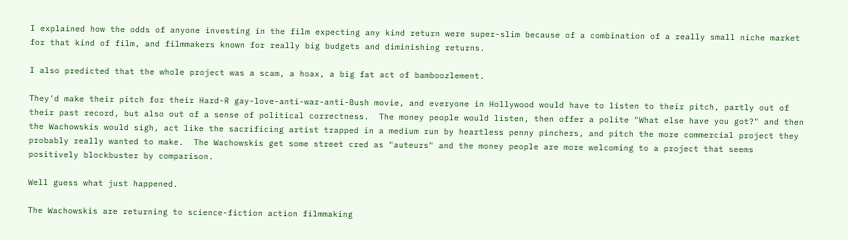I explained how the odds of anyone investing in the film expecting any kind return were super-slim because of a combination of a really small niche market for that kind of film, and filmmakers known for really big budgets and diminishing returns.

I also predicted that the whole project was a scam, a hoax, a big fat act of bamboozlement.

They'd make their pitch for their Hard-R gay-love-anti-war-anti-Bush movie, and everyone in Hollywood would have to listen to their pitch, partly out of their past record, but also out of a sense of political correctness.  The money people would listen, then offer a polite "What else have you got?" and then the Wachowskis would sigh, act like the sacrificing artist trapped in a medium run by heartless penny pinchers, and pitch the more commercial project they probably really wanted to make.  The Wachowskis get some street cred as "auteurs" and the money people are more welcoming to a project that seems positively blockbuster by comparison.

Well guess what just happened.

The Wachowskis are returning to science-fiction action filmmaking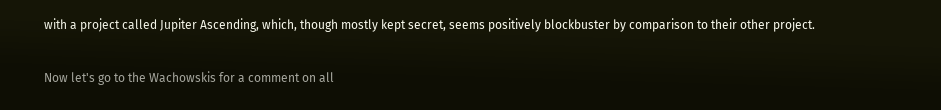with a project called Jupiter Ascending, which, though mostly kept secret, seems positively blockbuster by comparison to their other project.

Now let's go to the Wachowskis for a comment on all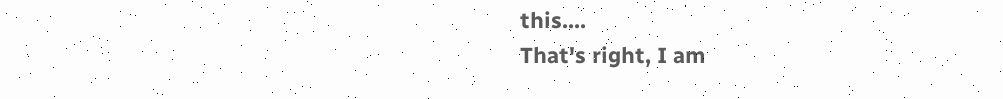this....
That's right, I am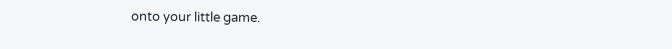onto your little game.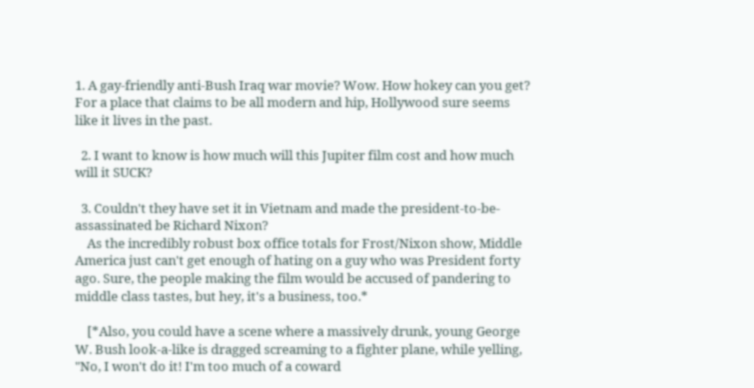1. A gay-friendly anti-Bush Iraq war movie? Wow. How hokey can you get? For a place that claims to be all modern and hip, Hollywood sure seems like it lives in the past.

  2. I want to know is how much will this Jupiter film cost and how much will it SUCK?

  3. Couldn't they have set it in Vietnam and made the president-to-be-assassinated be Richard Nixon?
    As the incredibly robust box office totals for Frost/Nixon show, Middle America just can't get enough of hating on a guy who was President forty ago. Sure, the people making the film would be accused of pandering to middle class tastes, but hey, it's a business, too.*

    [*Also, you could have a scene where a massively drunk, young George W. Bush look-a-like is dragged screaming to a fighter plane, while yelling, "No, I won't do it! I'm too much of a coward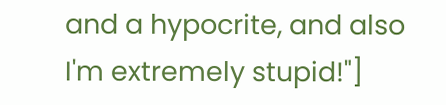and a hypocrite, and also I'm extremely stupid!"]